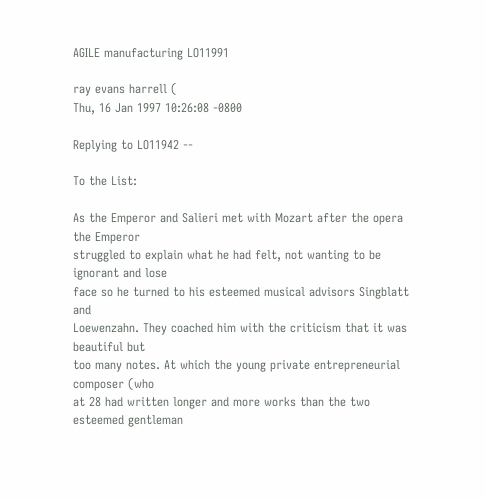AGILE manufacturing LO11991

ray evans harrell (
Thu, 16 Jan 1997 10:26:08 -0800

Replying to LO11942 --

To the List:

As the Emperor and Salieri met with Mozart after the opera the Emperor
struggled to explain what he had felt, not wanting to be ignorant and lose
face so he turned to his esteemed musical advisors Singblatt and
Loewenzahn. They coached him with the criticism that it was beautiful but
too many notes. At which the young private entrepreneurial composer (who
at 28 had written longer and more works than the two esteemed gentleman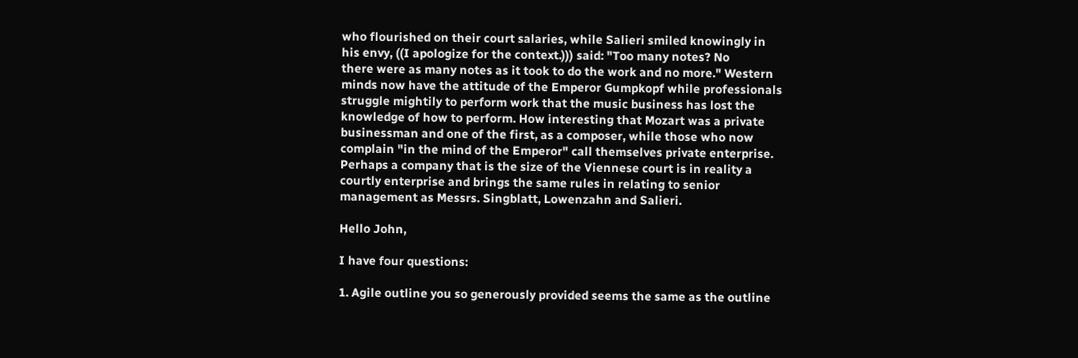who flourished on their court salaries, while Salieri smiled knowingly in
his envy, ((I apologize for the context.))) said: "Too many notes? No
there were as many notes as it took to do the work and no more." Western
minds now have the attitude of the Emperor Gumpkopf while professionals
struggle mightily to perform work that the music business has lost the
knowledge of how to perform. How interesting that Mozart was a private
businessman and one of the first, as a composer, while those who now
complain "in the mind of the Emperor" call themselves private enterprise.
Perhaps a company that is the size of the Viennese court is in reality a
courtly enterprise and brings the same rules in relating to senior
management as Messrs. Singblatt, Lowenzahn and Salieri.

Hello John,

I have four questions:

1. Agile outline you so generously provided seems the same as the outline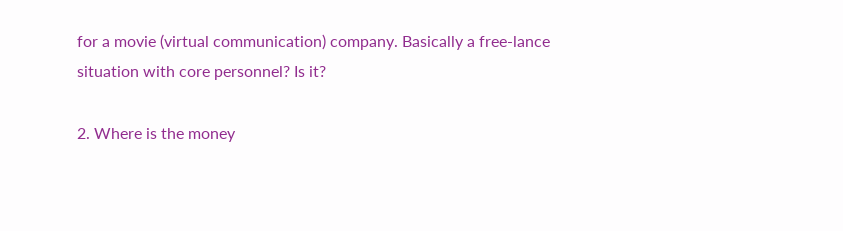for a movie (virtual communication) company. Basically a free-lance
situation with core personnel? Is it?

2. Where is the money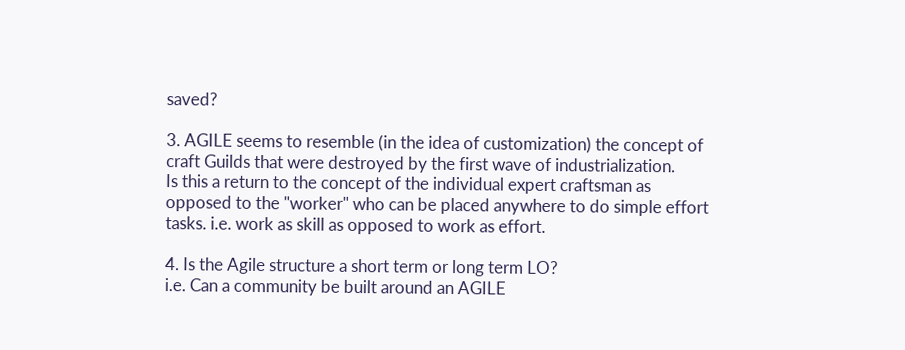saved?

3. AGILE seems to resemble (in the idea of customization) the concept of
craft Guilds that were destroyed by the first wave of industrialization.
Is this a return to the concept of the individual expert craftsman as
opposed to the "worker" who can be placed anywhere to do simple effort
tasks. i.e. work as skill as opposed to work as effort.

4. Is the Agile structure a short term or long term LO?
i.e. Can a community be built around an AGILE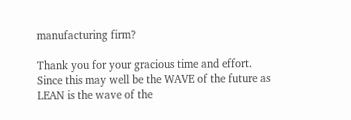manufacturing firm?

Thank you for your gracious time and effort.
Since this may well be the WAVE of the future as
LEAN is the wave of the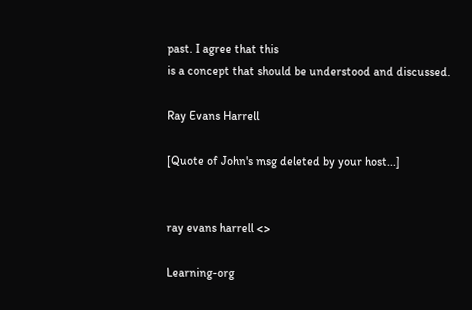past. I agree that this
is a concept that should be understood and discussed.

Ray Evans Harrell

[Quote of John's msg deleted by your host...]


ray evans harrell <>

Learning-org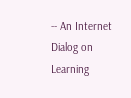-- An Internet Dialog on Learning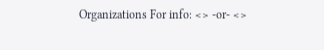Organizations For info: <> -or- <>